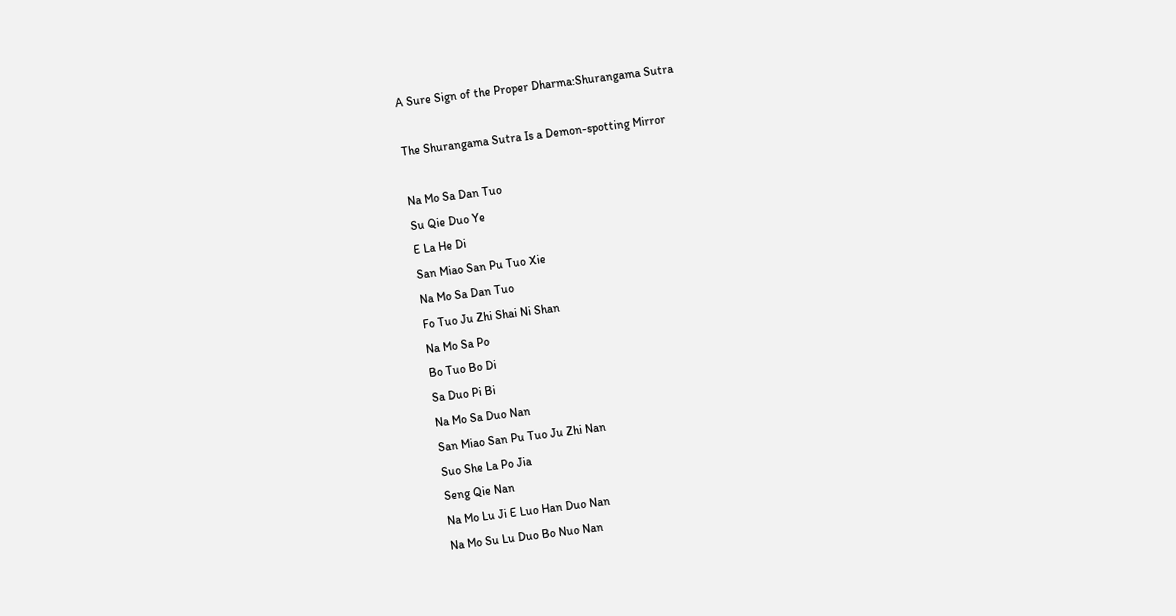A Sure Sign of the Proper Dharma:Shurangama Sutra

The Shurangama Sutra Is a Demon-spotting Mirror

Na Mo Sa Dan Tuo
Su Qie Duo Ye
E La He Di
San Miao San Pu Tuo Xie
Na Mo Sa Dan Tuo
Fo Tuo Ju Zhi Shai Ni Shan
Na Mo Sa Po
Bo Tuo Bo Di
Sa Duo Pi Bi
Na Mo Sa Duo Nan
San Miao San Pu Tuo Ju Zhi Nan
Suo She La Po Jia
Seng Qie Nan
Na Mo Lu Ji E Luo Han Duo Nan
Na Mo Su Lu Duo Bo Nuo Nan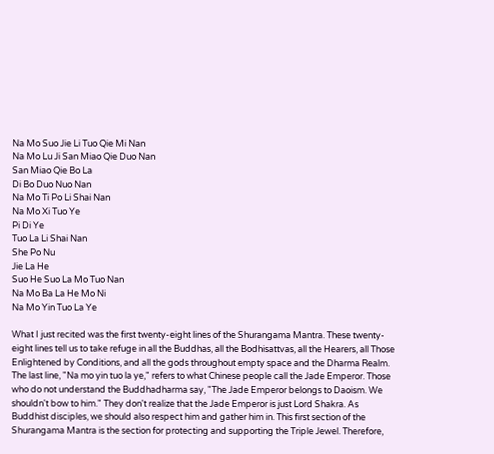Na Mo Suo Jie Li Tuo Qie Mi Nan
Na Mo Lu Ji San Miao Qie Duo Nan
San Miao Qie Bo La
Di Bo Duo Nuo Nan
Na Mo Ti Po Li Shai Nan
Na Mo Xi Tuo Ye
Pi Di Ye
Tuo La Li Shai Nan
She Po Nu
Jie La He
Suo He Suo La Mo Tuo Nan
Na Mo Ba La He Mo Ni
Na Mo Yin Tuo La Ye

What I just recited was the first twenty-eight lines of the Shurangama Mantra. These twenty-eight lines tell us to take refuge in all the Buddhas, all the Bodhisattvas, all the Hearers, all Those Enlightened by Conditions, and all the gods throughout empty space and the Dharma Realm. The last line, "Na mo yin tuo la ye," refers to what Chinese people call the Jade Emperor. Those who do not understand the Buddhadharma say, "The Jade Emperor belongs to Daoism. We shouldn't bow to him." They don't realize that the Jade Emperor is just Lord Shakra. As Buddhist disciples, we should also respect him and gather him in. This first section of the Shurangama Mantra is the section for protecting and supporting the Triple Jewel. Therefore,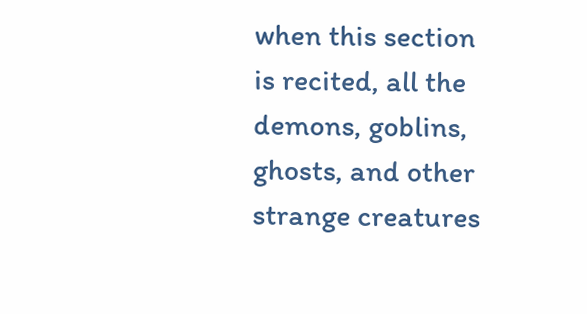when this section is recited, all the demons, goblins, ghosts, and other strange creatures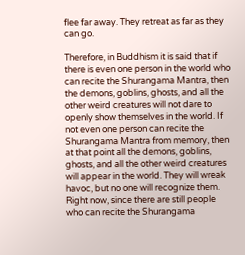flee far away. They retreat as far as they can go.

Therefore, in Buddhism it is said that if there is even one person in the world who can recite the Shurangama Mantra, then the demons, goblins, ghosts, and all the other weird creatures will not dare to openly show themselves in the world. If not even one person can recite the Shurangama Mantra from memory, then at that point all the demons, goblins, ghosts, and all the other weird creatures will appear in the world. They will wreak havoc, but no one will recognize them. Right now, since there are still people who can recite the Shurangama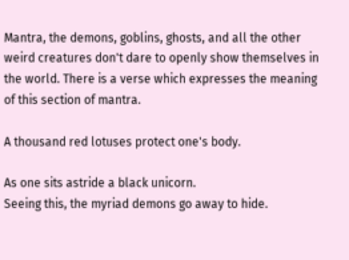Mantra, the demons, goblins, ghosts, and all the other weird creatures don't dare to openly show themselves in the world. There is a verse which expresses the meaning of this section of mantra.

A thousand red lotuses protect one's body.

As one sits astride a black unicorn.
Seeing this, the myriad demons go away to hide.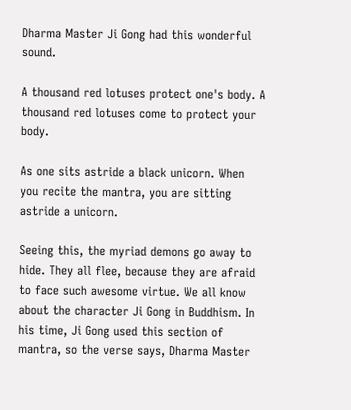Dharma Master Ji Gong had this wonderful sound.

A thousand red lotuses protect one's body. A thousand red lotuses come to protect your body.

As one sits astride a black unicorn. When you recite the mantra, you are sitting astride a unicorn.

Seeing this, the myriad demons go away to hide. They all flee, because they are afraid to face such awesome virtue. We all know about the character Ji Gong in Buddhism. In his time, Ji Gong used this section of mantra, so the verse says, Dharma Master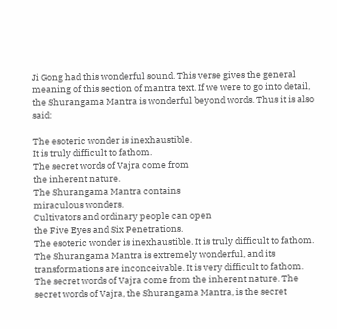Ji Gong had this wonderful sound. This verse gives the general meaning of this section of mantra text. If we were to go into detail, the Shurangama Mantra is wonderful beyond words. Thus it is also said:

The esoteric wonder is inexhaustible.
It is truly difficult to fathom.
The secret words of Vajra come from
the inherent nature.
The Shurangama Mantra contains
miraculous wonders.
Cultivators and ordinary people can open
the Five Eyes and Six Penetrations.
The esoteric wonder is inexhaustible. It is truly difficult to fathom. The Shurangama Mantra is extremely wonderful, and its transformations are inconceivable. It is very difficult to fathom. The secret words of Vajra come from the inherent nature. The secret words of Vajra, the Shurangama Mantra, is the secret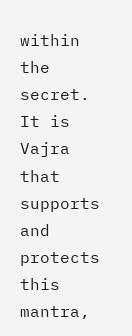within the secret. It is Vajra that supports and protects this mantra,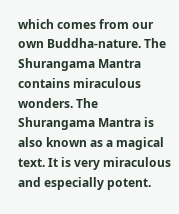which comes from our own Buddha-nature. The Shurangama Mantra contains miraculous wonders. The Shurangama Mantra is also known as a magical text. It is very miraculous and especially potent.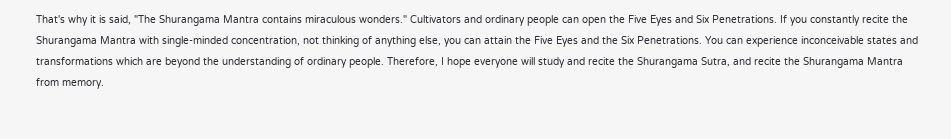That's why it is said, "The Shurangama Mantra contains miraculous wonders." Cultivators and ordinary people can open the Five Eyes and Six Penetrations. If you constantly recite the Shurangama Mantra with single-minded concentration, not thinking of anything else, you can attain the Five Eyes and the Six Penetrations. You can experience inconceivable states and transformations which are beyond the understanding of ordinary people. Therefore, I hope everyone will study and recite the Shurangama Sutra, and recite the Shurangama Mantra from memory.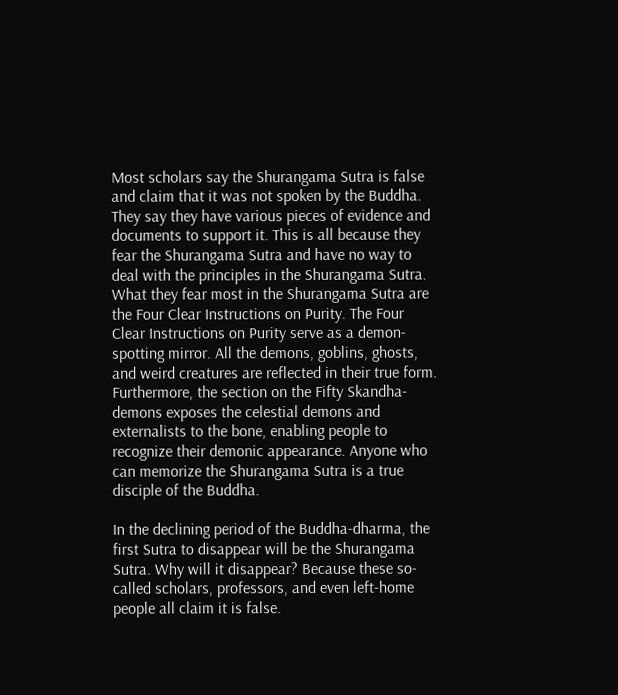Most scholars say the Shurangama Sutra is false and claim that it was not spoken by the Buddha. They say they have various pieces of evidence and documents to support it. This is all because they fear the Shurangama Sutra and have no way to deal with the principles in the Shurangama Sutra. What they fear most in the Shurangama Sutra are the Four Clear Instructions on Purity. The Four Clear Instructions on Purity serve as a demon-spotting mirror. All the demons, goblins, ghosts, and weird creatures are reflected in their true form. Furthermore, the section on the Fifty Skandha-demons exposes the celestial demons and externalists to the bone, enabling people to recognize their demonic appearance. Anyone who can memorize the Shurangama Sutra is a true disciple of the Buddha.

In the declining period of the Buddha-dharma, the first Sutra to disappear will be the Shurangama Sutra. Why will it disappear? Because these so-called scholars, professors, and even left-home people all claim it is false.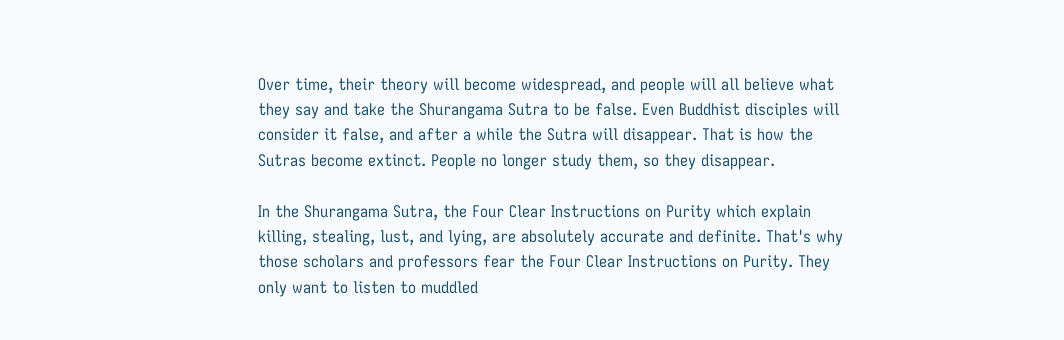Over time, their theory will become widespread, and people will all believe what they say and take the Shurangama Sutra to be false. Even Buddhist disciples will consider it false, and after a while the Sutra will disappear. That is how the Sutras become extinct. People no longer study them, so they disappear.

In the Shurangama Sutra, the Four Clear Instructions on Purity which explain killing, stealing, lust, and lying, are absolutely accurate and definite. That's why those scholars and professors fear the Four Clear Instructions on Purity. They only want to listen to muddled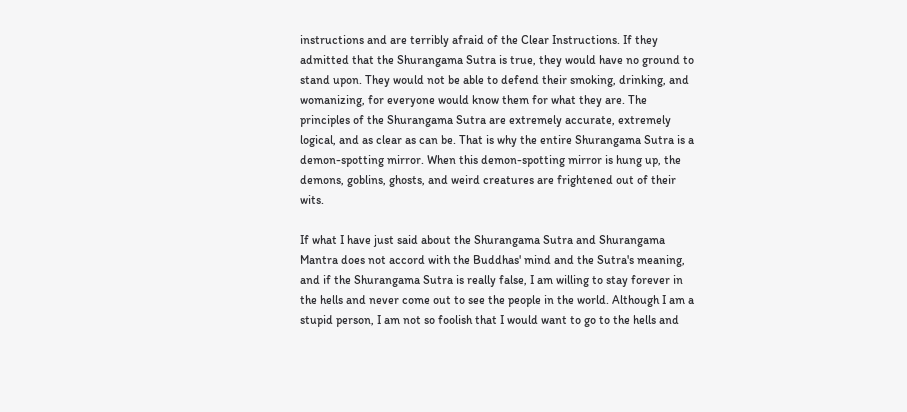instructions and are terribly afraid of the Clear Instructions. If they admitted that the Shurangama Sutra is true, they would have no ground to stand upon. They would not be able to defend their smoking, drinking, and womanizing, for everyone would know them for what they are. The principles of the Shurangama Sutra are extremely accurate, extremely logical, and as clear as can be. That is why the entire Shurangama Sutra is a demon-spotting mirror. When this demon-spotting mirror is hung up, the demons, goblins, ghosts, and weird creatures are frightened out of their wits.

If what I have just said about the Shurangama Sutra and Shurangama Mantra does not accord with the Buddhas' mind and the Sutra's meaning, and if the Shurangama Sutra is really false, I am willing to stay forever in the hells and never come out to see the people in the world. Although I am a stupid person, I am not so foolish that I would want to go to the hells and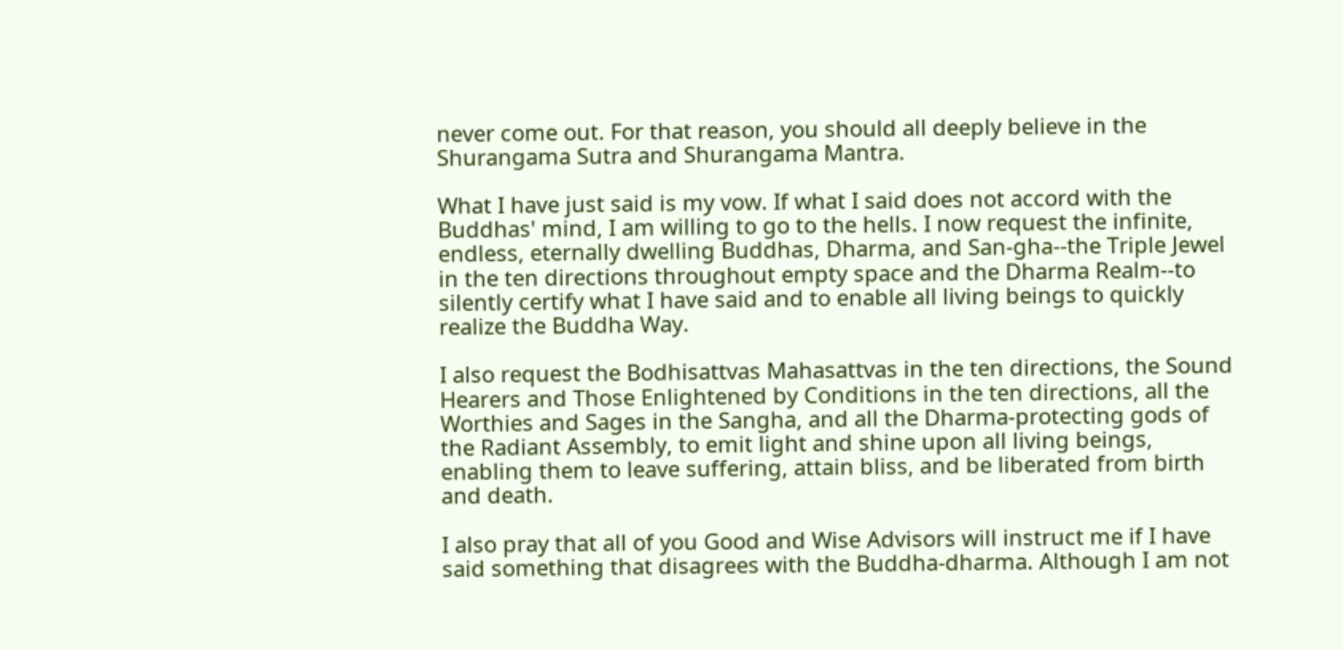never come out. For that reason, you should all deeply believe in the Shurangama Sutra and Shurangama Mantra.

What I have just said is my vow. If what I said does not accord with the Buddhas' mind, I am willing to go to the hells. I now request the infinite, endless, eternally dwelling Buddhas, Dharma, and San-gha--the Triple Jewel in the ten directions throughout empty space and the Dharma Realm--to silently certify what I have said and to enable all living beings to quickly realize the Buddha Way.

I also request the Bodhisattvas Mahasattvas in the ten directions, the Sound Hearers and Those Enlightened by Conditions in the ten directions, all the Worthies and Sages in the Sangha, and all the Dharma-protecting gods of the Radiant Assembly, to emit light and shine upon all living beings, enabling them to leave suffering, attain bliss, and be liberated from birth and death.

I also pray that all of you Good and Wise Advisors will instruct me if I have said something that disagrees with the Buddha-dharma. Although I am not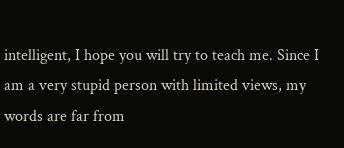intelligent, I hope you will try to teach me. Since I am a very stupid person with limited views, my words are far from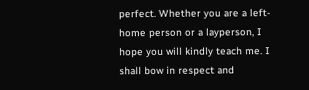perfect. Whether you are a left-home person or a layperson, I hope you will kindly teach me. I shall bow in respect and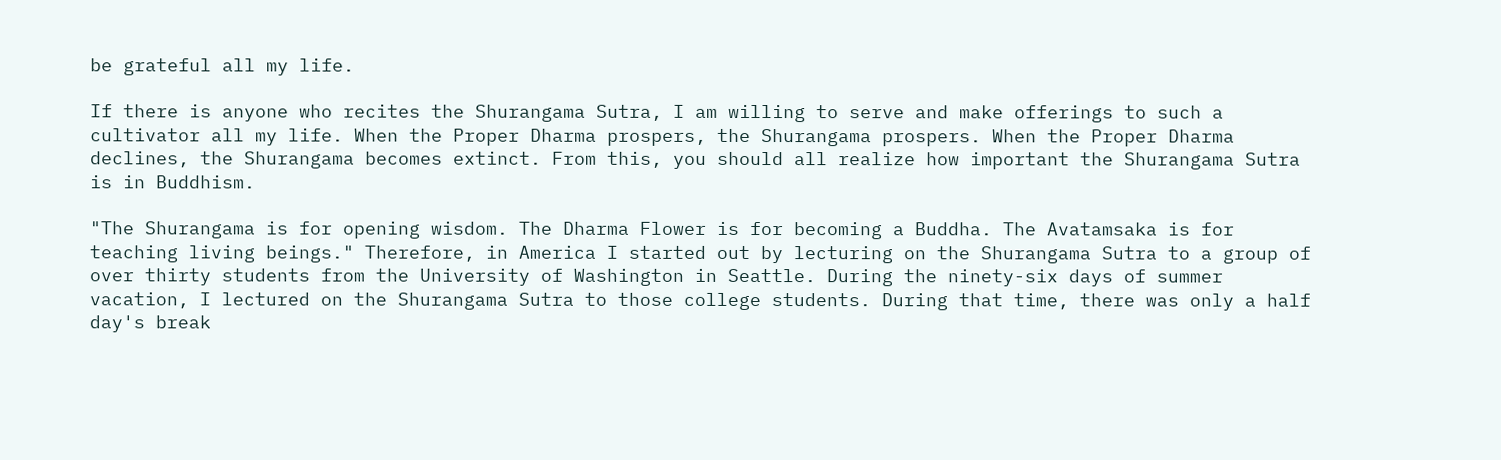be grateful all my life.

If there is anyone who recites the Shurangama Sutra, I am willing to serve and make offerings to such a cultivator all my life. When the Proper Dharma prospers, the Shurangama prospers. When the Proper Dharma declines, the Shurangama becomes extinct. From this, you should all realize how important the Shurangama Sutra is in Buddhism.

"The Shurangama is for opening wisdom. The Dharma Flower is for becoming a Buddha. The Avatamsaka is for teaching living beings." Therefore, in America I started out by lecturing on the Shurangama Sutra to a group of over thirty students from the University of Washington in Seattle. During the ninety-six days of summer vacation, I lectured on the Shurangama Sutra to those college students. During that time, there was only a half day's break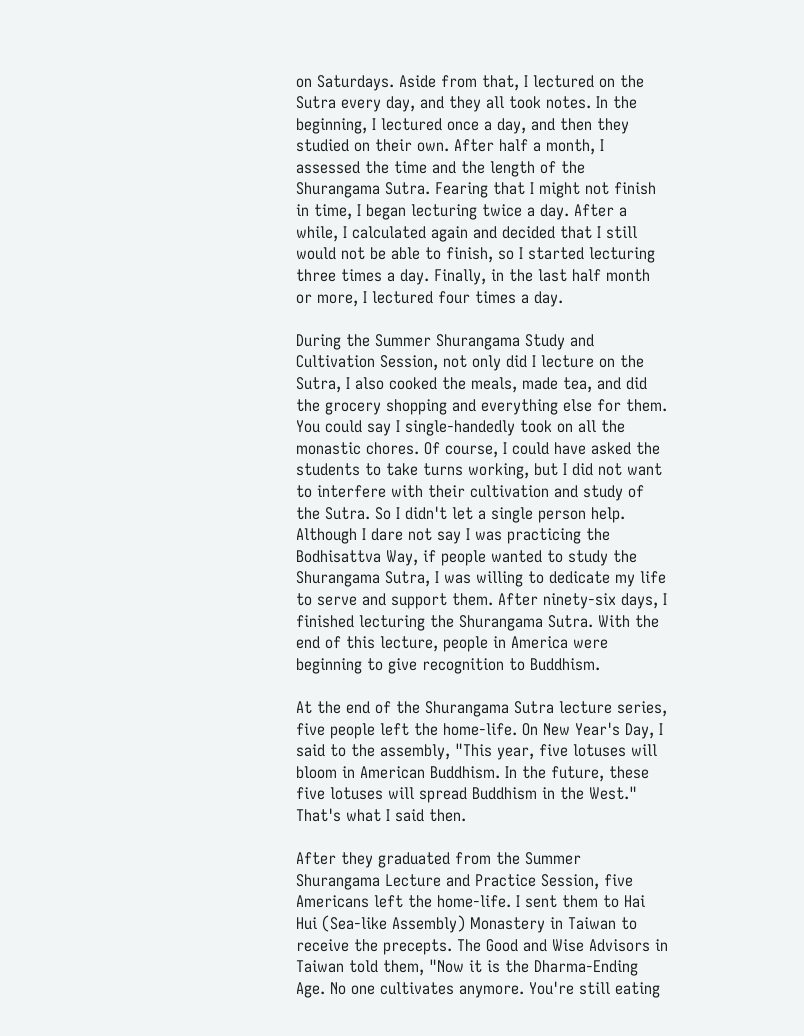on Saturdays. Aside from that, I lectured on the Sutra every day, and they all took notes. In the beginning, I lectured once a day, and then they studied on their own. After half a month, I assessed the time and the length of the Shurangama Sutra. Fearing that I might not finish in time, I began lecturing twice a day. After a while, I calculated again and decided that I still would not be able to finish, so I started lecturing three times a day. Finally, in the last half month or more, I lectured four times a day.

During the Summer Shurangama Study and Cultivation Session, not only did I lecture on the Sutra, I also cooked the meals, made tea, and did the grocery shopping and everything else for them. You could say I single-handedly took on all the monastic chores. Of course, I could have asked the students to take turns working, but I did not want to interfere with their cultivation and study of the Sutra. So I didn't let a single person help. Although I dare not say I was practicing the Bodhisattva Way, if people wanted to study the Shurangama Sutra, I was willing to dedicate my life to serve and support them. After ninety-six days, I finished lecturing the Shurangama Sutra. With the end of this lecture, people in America were beginning to give recognition to Buddhism.

At the end of the Shurangama Sutra lecture series, five people left the home-life. On New Year's Day, I said to the assembly, "This year, five lotuses will bloom in American Buddhism. In the future, these five lotuses will spread Buddhism in the West." That's what I said then.

After they graduated from the Summer Shurangama Lecture and Practice Session, five Americans left the home-life. I sent them to Hai Hui (Sea-like Assembly) Monastery in Taiwan to receive the precepts. The Good and Wise Advisors in Taiwan told them, "Now it is the Dharma-Ending Age. No one cultivates anymore. You're still eating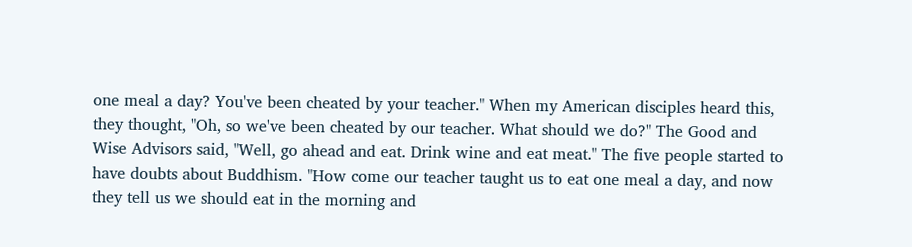one meal a day? You've been cheated by your teacher." When my American disciples heard this, they thought, "Oh, so we've been cheated by our teacher. What should we do?" The Good and Wise Advisors said, "Well, go ahead and eat. Drink wine and eat meat." The five people started to have doubts about Buddhism. "How come our teacher taught us to eat one meal a day, and now they tell us we should eat in the morning and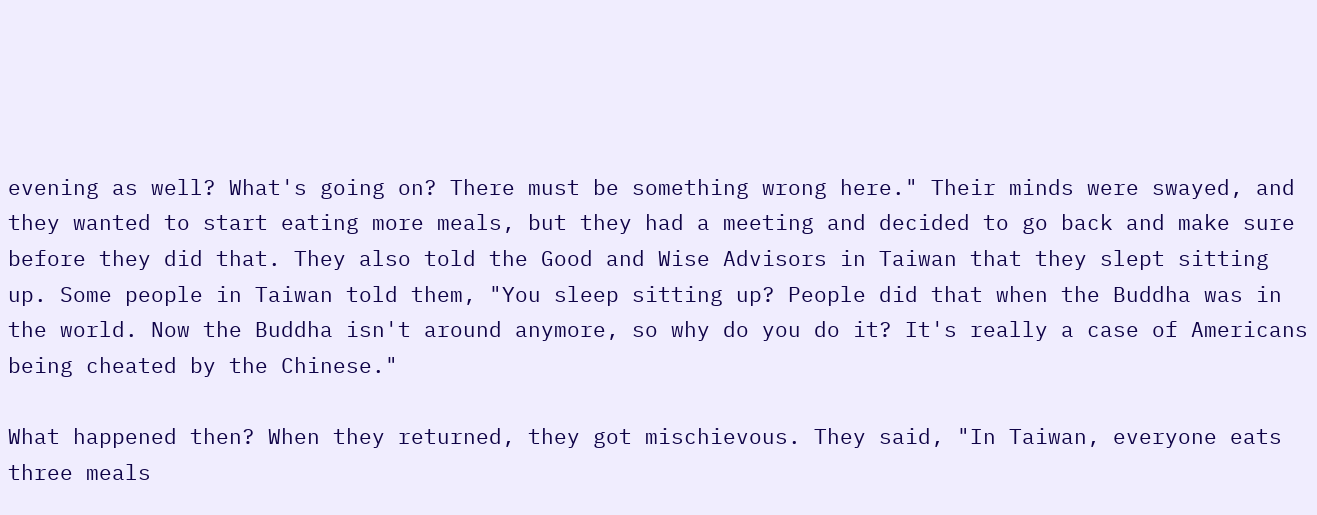evening as well? What's going on? There must be something wrong here." Their minds were swayed, and they wanted to start eating more meals, but they had a meeting and decided to go back and make sure before they did that. They also told the Good and Wise Advisors in Taiwan that they slept sitting up. Some people in Taiwan told them, "You sleep sitting up? People did that when the Buddha was in the world. Now the Buddha isn't around anymore, so why do you do it? It's really a case of Americans being cheated by the Chinese."

What happened then? When they returned, they got mischievous. They said, "In Taiwan, everyone eats three meals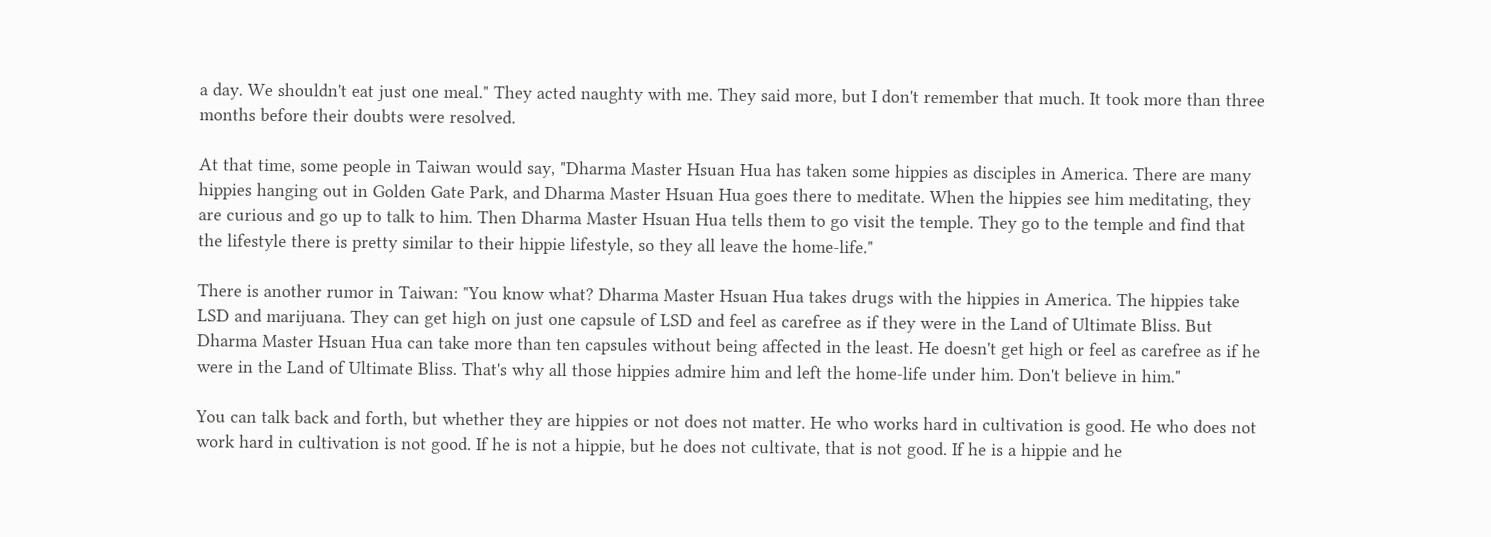a day. We shouldn't eat just one meal." They acted naughty with me. They said more, but I don't remember that much. It took more than three months before their doubts were resolved.

At that time, some people in Taiwan would say, "Dharma Master Hsuan Hua has taken some hippies as disciples in America. There are many hippies hanging out in Golden Gate Park, and Dharma Master Hsuan Hua goes there to meditate. When the hippies see him meditating, they are curious and go up to talk to him. Then Dharma Master Hsuan Hua tells them to go visit the temple. They go to the temple and find that the lifestyle there is pretty similar to their hippie lifestyle, so they all leave the home-life."

There is another rumor in Taiwan: "You know what? Dharma Master Hsuan Hua takes drugs with the hippies in America. The hippies take LSD and marijuana. They can get high on just one capsule of LSD and feel as carefree as if they were in the Land of Ultimate Bliss. But Dharma Master Hsuan Hua can take more than ten capsules without being affected in the least. He doesn't get high or feel as carefree as if he were in the Land of Ultimate Bliss. That's why all those hippies admire him and left the home-life under him. Don't believe in him."

You can talk back and forth, but whether they are hippies or not does not matter. He who works hard in cultivation is good. He who does not work hard in cultivation is not good. If he is not a hippie, but he does not cultivate, that is not good. If he is a hippie and he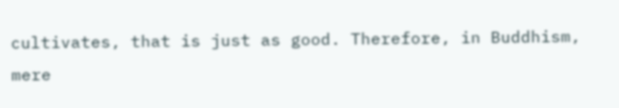cultivates, that is just as good. Therefore, in Buddhism, mere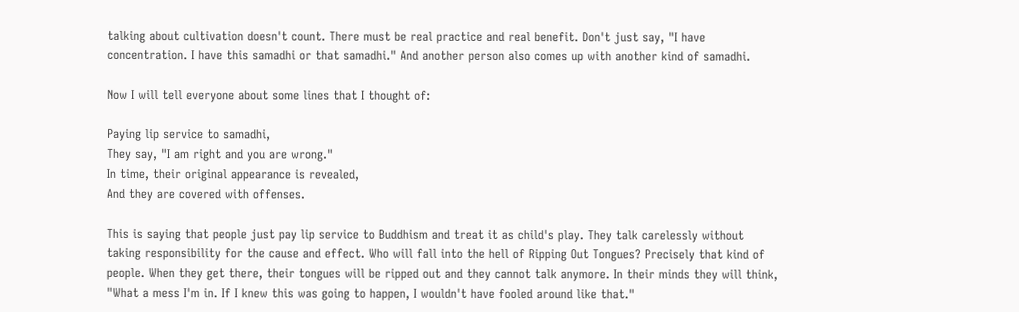talking about cultivation doesn't count. There must be real practice and real benefit. Don't just say, "I have concentration. I have this samadhi or that samadhi." And another person also comes up with another kind of samadhi.

Now I will tell everyone about some lines that I thought of:

Paying lip service to samadhi,
They say, "I am right and you are wrong."
In time, their original appearance is revealed,
And they are covered with offenses.

This is saying that people just pay lip service to Buddhism and treat it as child's play. They talk carelessly without taking responsibility for the cause and effect. Who will fall into the hell of Ripping Out Tongues? Precisely that kind of people. When they get there, their tongues will be ripped out and they cannot talk anymore. In their minds they will think, "What a mess I'm in. If I knew this was going to happen, I wouldn't have fooled around like that."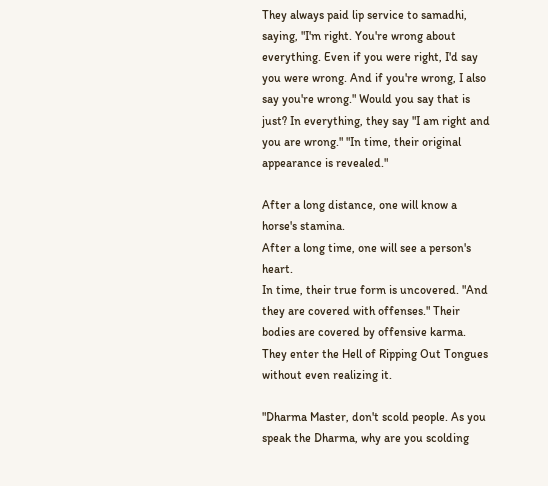They always paid lip service to samadhi, saying, "I'm right. You're wrong about everything. Even if you were right, I'd say you were wrong. And if you're wrong, I also say you're wrong." Would you say that is just? In everything, they say "I am right and you are wrong." "In time, their original appearance is revealed."

After a long distance, one will know a horse's stamina.
After a long time, one will see a person's heart.
In time, their true form is uncovered. "And they are covered with offenses." Their bodies are covered by offensive karma. They enter the Hell of Ripping Out Tongues without even realizing it.

"Dharma Master, don't scold people. As you speak the Dharma, why are you scolding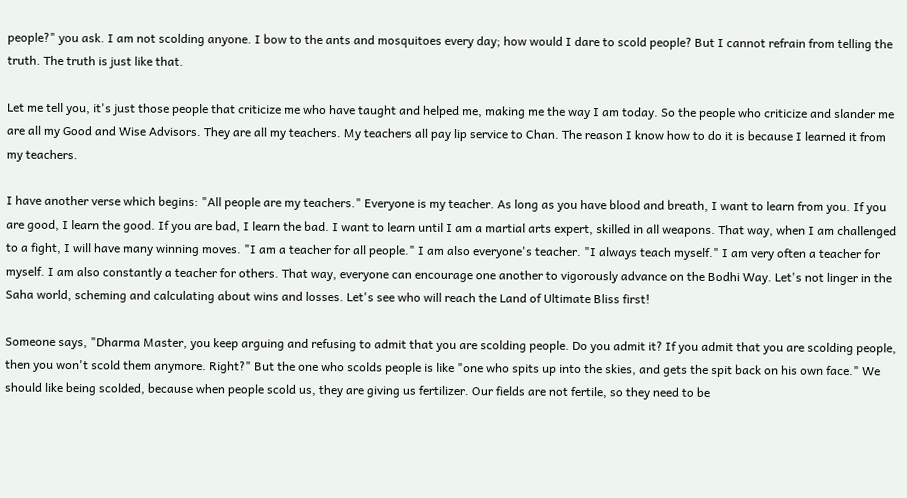people?" you ask. I am not scolding anyone. I bow to the ants and mosquitoes every day; how would I dare to scold people? But I cannot refrain from telling the truth. The truth is just like that.

Let me tell you, it's just those people that criticize me who have taught and helped me, making me the way I am today. So the people who criticize and slander me are all my Good and Wise Advisors. They are all my teachers. My teachers all pay lip service to Chan. The reason I know how to do it is because I learned it from my teachers.

I have another verse which begins: "All people are my teachers." Everyone is my teacher. As long as you have blood and breath, I want to learn from you. If you are good, I learn the good. If you are bad, I learn the bad. I want to learn until I am a martial arts expert, skilled in all weapons. That way, when I am challenged to a fight, I will have many winning moves. "I am a teacher for all people." I am also everyone's teacher. "I always teach myself." I am very often a teacher for myself. I am also constantly a teacher for others. That way, everyone can encourage one another to vigorously advance on the Bodhi Way. Let's not linger in the Saha world, scheming and calculating about wins and losses. Let's see who will reach the Land of Ultimate Bliss first!

Someone says, "Dharma Master, you keep arguing and refusing to admit that you are scolding people. Do you admit it? If you admit that you are scolding people, then you won't scold them anymore. Right?" But the one who scolds people is like "one who spits up into the skies, and gets the spit back on his own face." We should like being scolded, because when people scold us, they are giving us fertilizer. Our fields are not fertile, so they need to be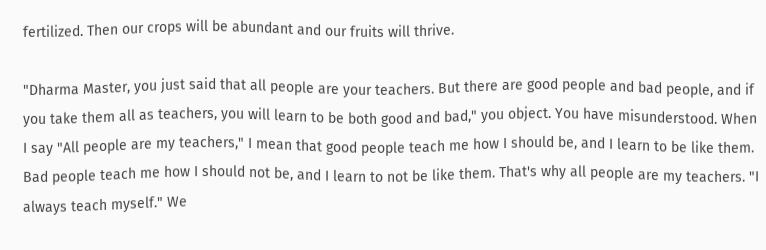fertilized. Then our crops will be abundant and our fruits will thrive.

"Dharma Master, you just said that all people are your teachers. But there are good people and bad people, and if you take them all as teachers, you will learn to be both good and bad," you object. You have misunderstood. When I say "All people are my teachers," I mean that good people teach me how I should be, and I learn to be like them. Bad people teach me how I should not be, and I learn to not be like them. That's why all people are my teachers. "I always teach myself." We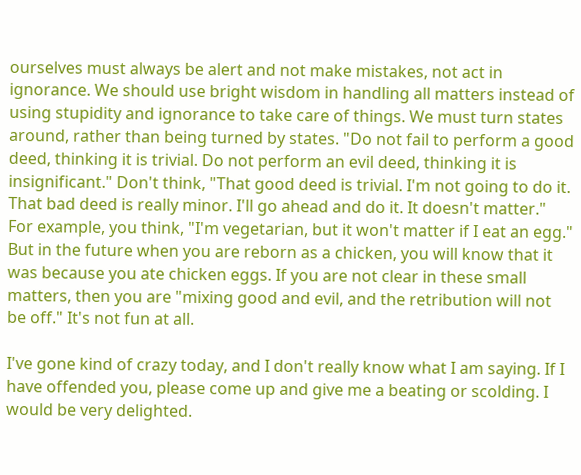ourselves must always be alert and not make mistakes, not act in ignorance. We should use bright wisdom in handling all matters instead of using stupidity and ignorance to take care of things. We must turn states around, rather than being turned by states. "Do not fail to perform a good deed, thinking it is trivial. Do not perform an evil deed, thinking it is insignificant." Don't think, "That good deed is trivial. I'm not going to do it. That bad deed is really minor. I'll go ahead and do it. It doesn't matter." For example, you think, "I'm vegetarian, but it won't matter if I eat an egg." But in the future when you are reborn as a chicken, you will know that it was because you ate chicken eggs. If you are not clear in these small matters, then you are "mixing good and evil, and the retribution will not be off." It's not fun at all.

I've gone kind of crazy today, and I don't really know what I am saying. If I have offended you, please come up and give me a beating or scolding. I would be very delighted.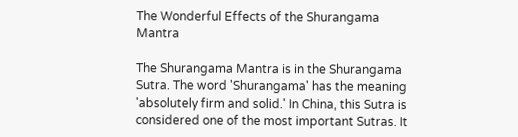The Wonderful Effects of the Shurangama Mantra

The Shurangama Mantra is in the Shurangama Sutra. The word 'Shurangama' has the meaning 'absolutely firm and solid.' In China, this Sutra is considered one of the most important Sutras. It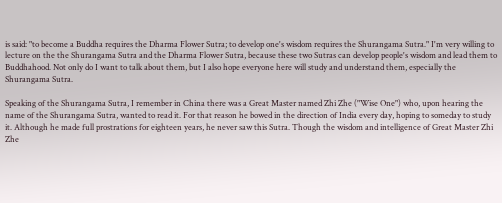is said: "to become a Buddha requires the Dharma Flower Sutra; to develop one's wisdom requires the Shurangama Sutra." I'm very willing to lecture on the the Shurangama Sutra and the Dharma Flower Sutra, because these two Sutras can develop people's wisdom and lead them to Buddhahood. Not only do I want to talk about them, but I also hope everyone here will study and understand them, especially the Shurangama Sutra.

Speaking of the Shurangama Sutra, I remember in China there was a Great Master named Zhi Zhe ("Wise One") who, upon hearing the name of the Shurangama Sutra, wanted to read it. For that reason he bowed in the direction of India every day, hoping to someday to study it. Although he made full prostrations for eighteen years, he never saw this Sutra. Though the wisdom and intelligence of Great Master Zhi Zhe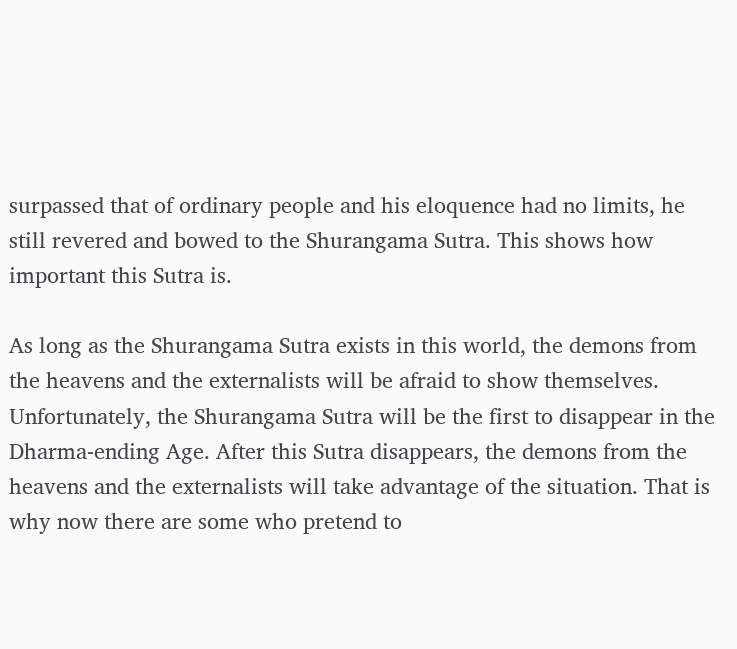surpassed that of ordinary people and his eloquence had no limits, he still revered and bowed to the Shurangama Sutra. This shows how important this Sutra is.

As long as the Shurangama Sutra exists in this world, the demons from the heavens and the externalists will be afraid to show themselves. Unfortunately, the Shurangama Sutra will be the first to disappear in the Dharma-ending Age. After this Sutra disappears, the demons from the heavens and the externalists will take advantage of the situation. That is why now there are some who pretend to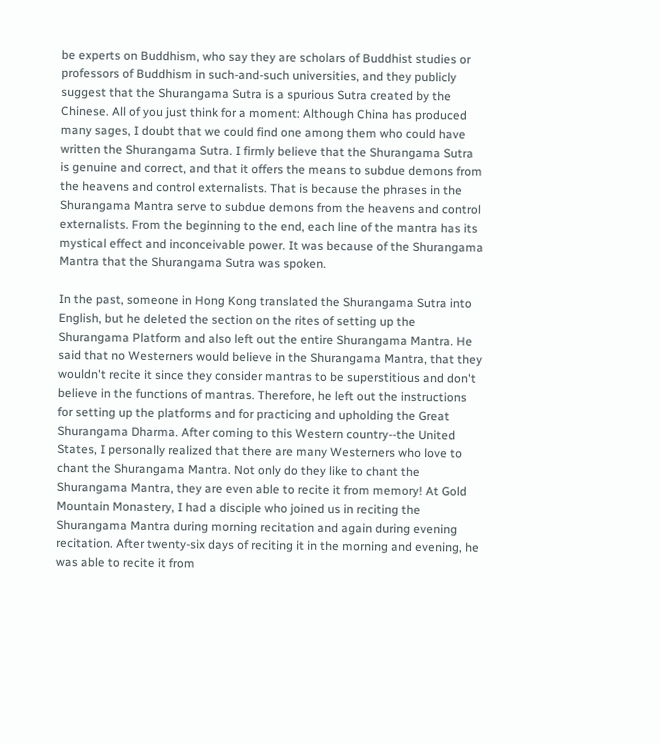be experts on Buddhism, who say they are scholars of Buddhist studies or professors of Buddhism in such-and-such universities, and they publicly suggest that the Shurangama Sutra is a spurious Sutra created by the Chinese. All of you just think for a moment: Although China has produced many sages, I doubt that we could find one among them who could have written the Shurangama Sutra. I firmly believe that the Shurangama Sutra is genuine and correct, and that it offers the means to subdue demons from the heavens and control externalists. That is because the phrases in the Shurangama Mantra serve to subdue demons from the heavens and control externalists. From the beginning to the end, each line of the mantra has its mystical effect and inconceivable power. It was because of the Shurangama Mantra that the Shurangama Sutra was spoken.

In the past, someone in Hong Kong translated the Shurangama Sutra into English, but he deleted the section on the rites of setting up the Shurangama Platform and also left out the entire Shurangama Mantra. He said that no Westerners would believe in the Shurangama Mantra, that they wouldn't recite it since they consider mantras to be superstitious and don't believe in the functions of mantras. Therefore, he left out the instructions for setting up the platforms and for practicing and upholding the Great Shurangama Dharma. After coming to this Western country--the United States, I personally realized that there are many Westerners who love to chant the Shurangama Mantra. Not only do they like to chant the Shurangama Mantra, they are even able to recite it from memory! At Gold Mountain Monastery, I had a disciple who joined us in reciting the Shurangama Mantra during morning recitation and again during evening recitation. After twenty-six days of reciting it in the morning and evening, he was able to recite it from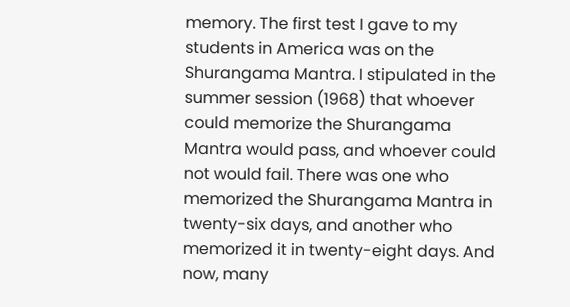memory. The first test I gave to my students in America was on the Shurangama Mantra. I stipulated in the summer session (1968) that whoever could memorize the Shurangama Mantra would pass, and whoever could not would fail. There was one who memorized the Shurangama Mantra in twenty-six days, and another who memorized it in twenty-eight days. And now, many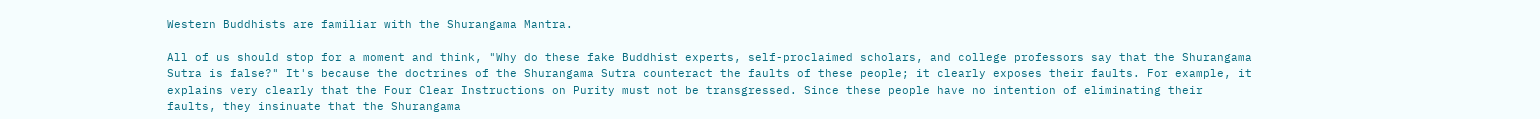Western Buddhists are familiar with the Shurangama Mantra.

All of us should stop for a moment and think, "Why do these fake Buddhist experts, self-proclaimed scholars, and college professors say that the Shurangama Sutra is false?" It's because the doctrines of the Shurangama Sutra counteract the faults of these people; it clearly exposes their faults. For example, it explains very clearly that the Four Clear Instructions on Purity must not be transgressed. Since these people have no intention of eliminating their faults, they insinuate that the Shurangama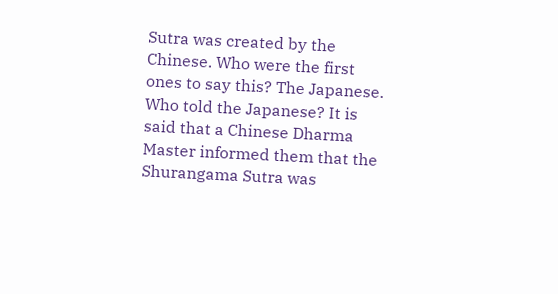Sutra was created by the Chinese. Who were the first ones to say this? The Japanese. Who told the Japanese? It is said that a Chinese Dharma Master informed them that the Shurangama Sutra was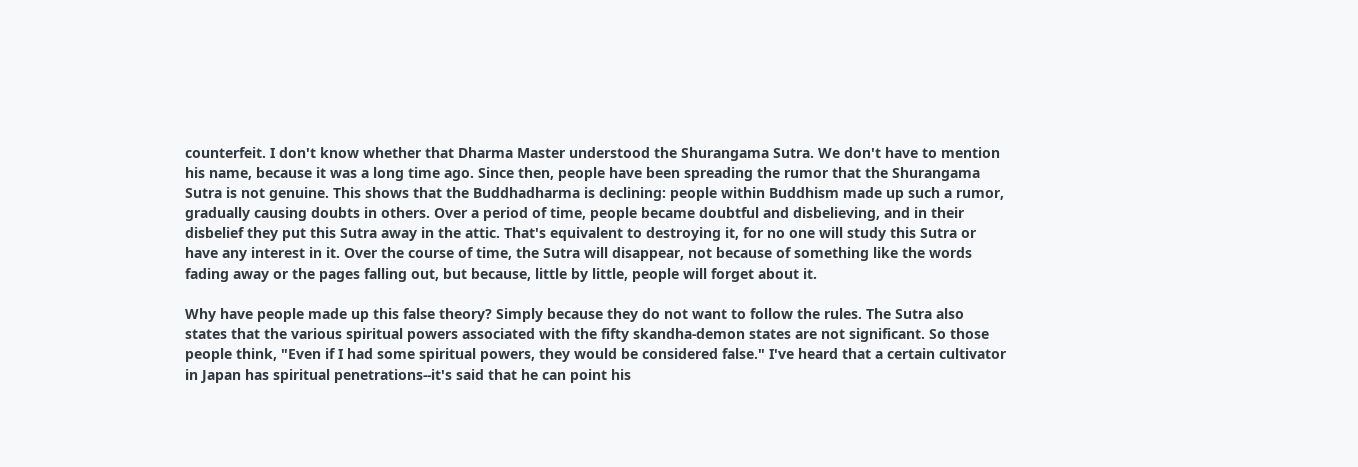counterfeit. I don't know whether that Dharma Master understood the Shurangama Sutra. We don't have to mention his name, because it was a long time ago. Since then, people have been spreading the rumor that the Shurangama Sutra is not genuine. This shows that the Buddhadharma is declining: people within Buddhism made up such a rumor, gradually causing doubts in others. Over a period of time, people became doubtful and disbelieving, and in their disbelief they put this Sutra away in the attic. That's equivalent to destroying it, for no one will study this Sutra or have any interest in it. Over the course of time, the Sutra will disappear, not because of something like the words fading away or the pages falling out, but because, little by little, people will forget about it.

Why have people made up this false theory? Simply because they do not want to follow the rules. The Sutra also states that the various spiritual powers associated with the fifty skandha-demon states are not significant. So those people think, "Even if I had some spiritual powers, they would be considered false." I've heard that a certain cultivator in Japan has spiritual penetrations--it's said that he can point his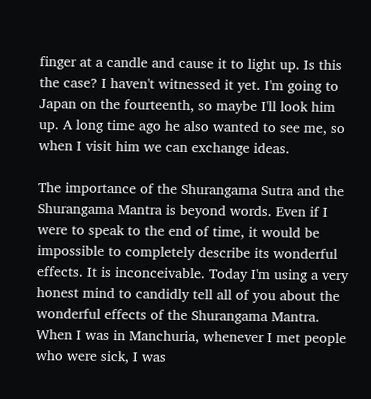finger at a candle and cause it to light up. Is this the case? I haven't witnessed it yet. I'm going to Japan on the fourteenth, so maybe I'll look him up. A long time ago he also wanted to see me, so when I visit him we can exchange ideas.

The importance of the Shurangama Sutra and the Shurangama Mantra is beyond words. Even if I were to speak to the end of time, it would be impossible to completely describe its wonderful effects. It is inconceivable. Today I'm using a very honest mind to candidly tell all of you about the wonderful effects of the Shurangama Mantra. When I was in Manchuria, whenever I met people who were sick, I was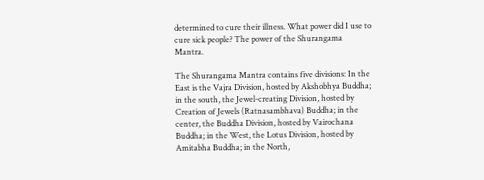determined to cure their illness. What power did I use to cure sick people? The power of the Shurangama Mantra.

The Shurangama Mantra contains five divisions: In the East is the Vajra Division, hosted by Akshobhya Buddha; in the south, the Jewel-creating Division, hosted by Creation of Jewels (Ratnasambhava) Buddha; in the center, the Buddha Division, hosted by Vairochana Buddha; in the West, the Lotus Division, hosted by Amitabha Buddha; in the North,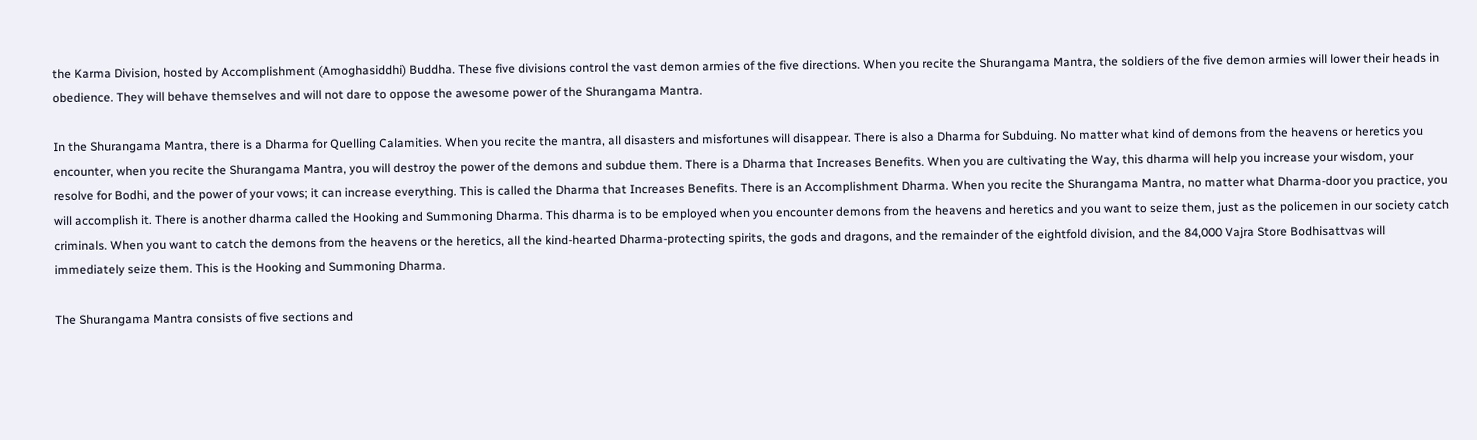the Karma Division, hosted by Accomplishment (Amoghasiddhi) Buddha. These five divisions control the vast demon armies of the five directions. When you recite the Shurangama Mantra, the soldiers of the five demon armies will lower their heads in obedience. They will behave themselves and will not dare to oppose the awesome power of the Shurangama Mantra.

In the Shurangama Mantra, there is a Dharma for Quelling Calamities. When you recite the mantra, all disasters and misfortunes will disappear. There is also a Dharma for Subduing. No matter what kind of demons from the heavens or heretics you encounter, when you recite the Shurangama Mantra, you will destroy the power of the demons and subdue them. There is a Dharma that Increases Benefits. When you are cultivating the Way, this dharma will help you increase your wisdom, your resolve for Bodhi, and the power of your vows; it can increase everything. This is called the Dharma that Increases Benefits. There is an Accomplishment Dharma. When you recite the Shurangama Mantra, no matter what Dharma-door you practice, you will accomplish it. There is another dharma called the Hooking and Summoning Dharma. This dharma is to be employed when you encounter demons from the heavens and heretics and you want to seize them, just as the policemen in our society catch criminals. When you want to catch the demons from the heavens or the heretics, all the kind-hearted Dharma-protecting spirits, the gods and dragons, and the remainder of the eightfold division, and the 84,000 Vajra Store Bodhisattvas will immediately seize them. This is the Hooking and Summoning Dharma.

The Shurangama Mantra consists of five sections and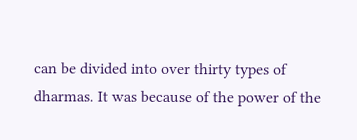can be divided into over thirty types of dharmas. It was because of the power of the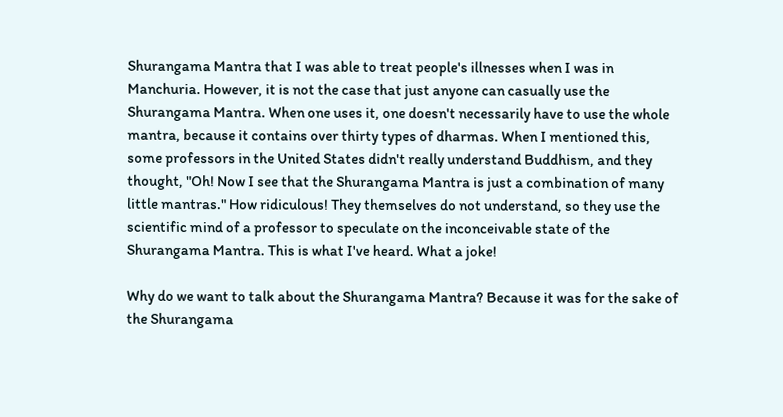Shurangama Mantra that I was able to treat people's illnesses when I was in Manchuria. However, it is not the case that just anyone can casually use the Shurangama Mantra. When one uses it, one doesn't necessarily have to use the whole mantra, because it contains over thirty types of dharmas. When I mentioned this, some professors in the United States didn't really understand Buddhism, and they thought, "Oh! Now I see that the Shurangama Mantra is just a combination of many little mantras." How ridiculous! They themselves do not understand, so they use the scientific mind of a professor to speculate on the inconceivable state of the Shurangama Mantra. This is what I've heard. What a joke!

Why do we want to talk about the Shurangama Mantra? Because it was for the sake of the Shurangama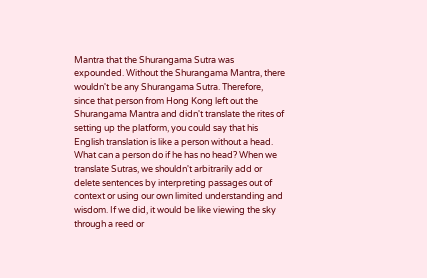Mantra that the Shurangama Sutra was expounded. Without the Shurangama Mantra, there wouldn't be any Shurangama Sutra. Therefore, since that person from Hong Kong left out the Shurangama Mantra and didn't translate the rites of setting up the platform, you could say that his English translation is like a person without a head. What can a person do if he has no head? When we translate Sutras, we shouldn't arbitrarily add or delete sentences by interpreting passages out of context or using our own limited understanding and wisdom. If we did, it would be like viewing the sky through a reed or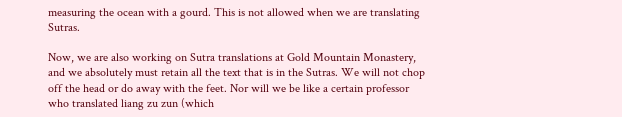measuring the ocean with a gourd. This is not allowed when we are translating Sutras.

Now, we are also working on Sutra translations at Gold Mountain Monastery, and we absolutely must retain all the text that is in the Sutras. We will not chop off the head or do away with the feet. Nor will we be like a certain professor who translated liang zu zun (which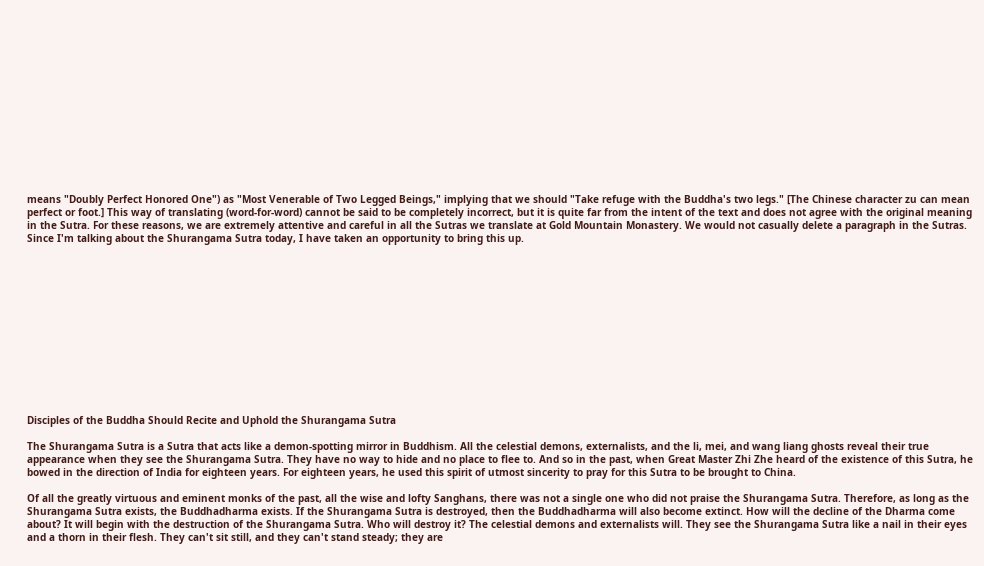means "Doubly Perfect Honored One") as "Most Venerable of Two Legged Beings," implying that we should "Take refuge with the Buddha's two legs." [The Chinese character zu can mean perfect or foot.] This way of translating (word-for-word) cannot be said to be completely incorrect, but it is quite far from the intent of the text and does not agree with the original meaning in the Sutra. For these reasons, we are extremely attentive and careful in all the Sutras we translate at Gold Mountain Monastery. We would not casually delete a paragraph in the Sutras. Since I'm talking about the Shurangama Sutra today, I have taken an opportunity to bring this up.













Disciples of the Buddha Should Recite and Uphold the Shurangama Sutra

The Shurangama Sutra is a Sutra that acts like a demon-spotting mirror in Buddhism. All the celestial demons, externalists, and the li, mei, and wang liang ghosts reveal their true appearance when they see the Shurangama Sutra. They have no way to hide and no place to flee to. And so in the past, when Great Master Zhi Zhe heard of the existence of this Sutra, he bowed in the direction of India for eighteen years. For eighteen years, he used this spirit of utmost sincerity to pray for this Sutra to be brought to China.

Of all the greatly virtuous and eminent monks of the past, all the wise and lofty Sanghans, there was not a single one who did not praise the Shurangama Sutra. Therefore, as long as the Shurangama Sutra exists, the Buddhadharma exists. If the Shurangama Sutra is destroyed, then the Buddhadharma will also become extinct. How will the decline of the Dharma come about? It will begin with the destruction of the Shurangama Sutra. Who will destroy it? The celestial demons and externalists will. They see the Shurangama Sutra like a nail in their eyes and a thorn in their flesh. They can't sit still, and they can't stand steady; they are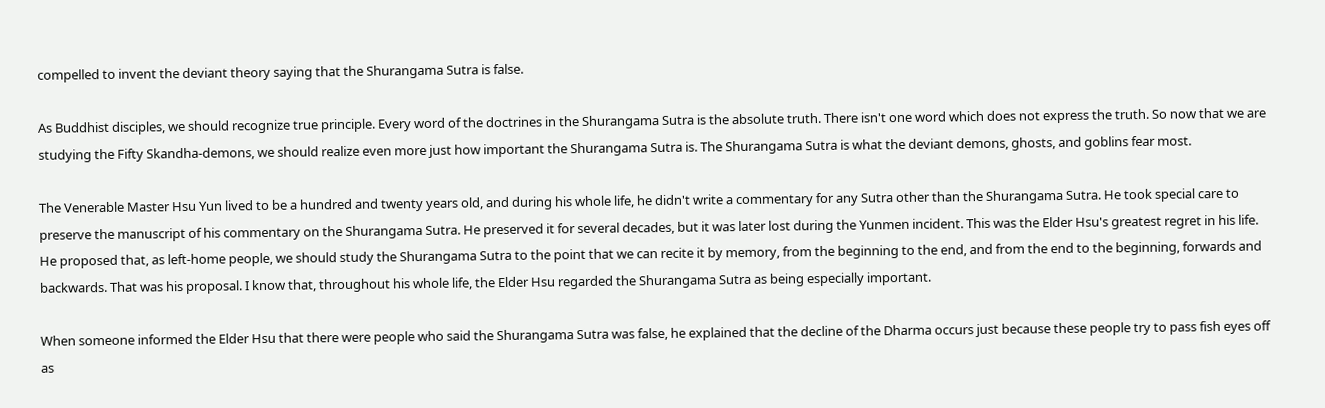compelled to invent the deviant theory saying that the Shurangama Sutra is false.

As Buddhist disciples, we should recognize true principle. Every word of the doctrines in the Shurangama Sutra is the absolute truth. There isn't one word which does not express the truth. So now that we are studying the Fifty Skandha-demons, we should realize even more just how important the Shurangama Sutra is. The Shurangama Sutra is what the deviant demons, ghosts, and goblins fear most.

The Venerable Master Hsu Yun lived to be a hundred and twenty years old, and during his whole life, he didn't write a commentary for any Sutra other than the Shurangama Sutra. He took special care to preserve the manuscript of his commentary on the Shurangama Sutra. He preserved it for several decades, but it was later lost during the Yunmen incident. This was the Elder Hsu's greatest regret in his life. He proposed that, as left-home people, we should study the Shurangama Sutra to the point that we can recite it by memory, from the beginning to the end, and from the end to the beginning, forwards and backwards. That was his proposal. I know that, throughout his whole life, the Elder Hsu regarded the Shurangama Sutra as being especially important.

When someone informed the Elder Hsu that there were people who said the Shurangama Sutra was false, he explained that the decline of the Dharma occurs just because these people try to pass fish eyes off as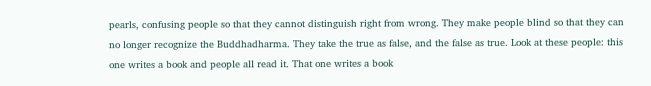pearls, confusing people so that they cannot distinguish right from wrong. They make people blind so that they can no longer recognize the Buddhadharma. They take the true as false, and the false as true. Look at these people: this one writes a book and people all read it. That one writes a book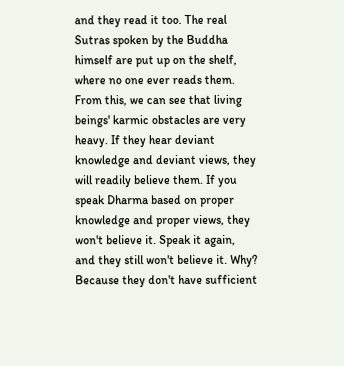and they read it too. The real Sutras spoken by the Buddha himself are put up on the shelf, where no one ever reads them. From this, we can see that living beings' karmic obstacles are very heavy. If they hear deviant knowledge and deviant views, they will readily believe them. If you speak Dharma based on proper knowledge and proper views, they won't believe it. Speak it again, and they still won't believe it. Why? Because they don't have sufficient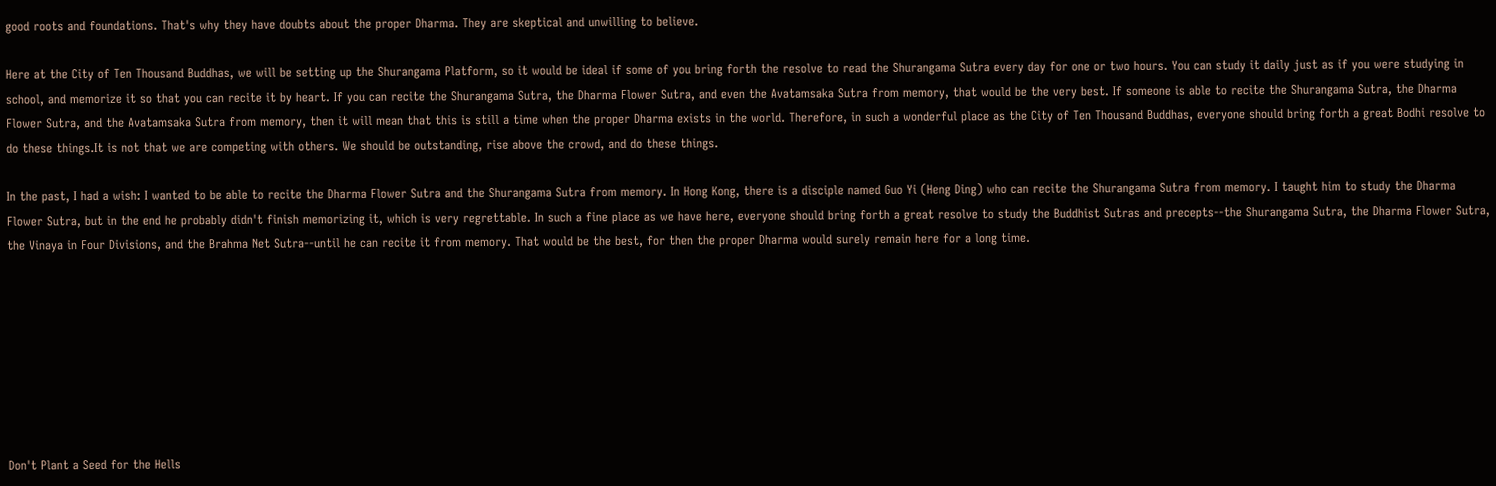good roots and foundations. That's why they have doubts about the proper Dharma. They are skeptical and unwilling to believe.

Here at the City of Ten Thousand Buddhas, we will be setting up the Shurangama Platform, so it would be ideal if some of you bring forth the resolve to read the Shurangama Sutra every day for one or two hours. You can study it daily just as if you were studying in school, and memorize it so that you can recite it by heart. If you can recite the Shurangama Sutra, the Dharma Flower Sutra, and even the Avatamsaka Sutra from memory, that would be the very best. If someone is able to recite the Shurangama Sutra, the Dharma Flower Sutra, and the Avatamsaka Sutra from memory, then it will mean that this is still a time when the proper Dharma exists in the world. Therefore, in such a wonderful place as the City of Ten Thousand Buddhas, everyone should bring forth a great Bodhi resolve to do these things.It is not that we are competing with others. We should be outstanding, rise above the crowd, and do these things.

In the past, I had a wish: I wanted to be able to recite the Dharma Flower Sutra and the Shurangama Sutra from memory. In Hong Kong, there is a disciple named Guo Yi (Heng Ding) who can recite the Shurangama Sutra from memory. I taught him to study the Dharma Flower Sutra, but in the end he probably didn't finish memorizing it, which is very regrettable. In such a fine place as we have here, everyone should bring forth a great resolve to study the Buddhist Sutras and precepts--the Shurangama Sutra, the Dharma Flower Sutra, the Vinaya in Four Divisions, and the Brahma Net Sutra--until he can recite it from memory. That would be the best, for then the proper Dharma would surely remain here for a long time.








Don't Plant a Seed for the Hells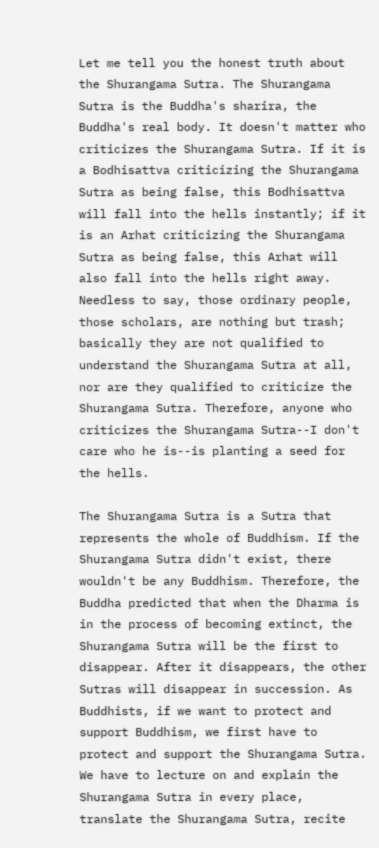Let me tell you the honest truth about the Shurangama Sutra. The Shurangama Sutra is the Buddha's sharira, the Buddha's real body. It doesn't matter who criticizes the Shurangama Sutra. If it is a Bodhisattva criticizing the Shurangama Sutra as being false, this Bodhisattva will fall into the hells instantly; if it is an Arhat criticizing the Shurangama Sutra as being false, this Arhat will also fall into the hells right away. Needless to say, those ordinary people, those scholars, are nothing but trash; basically they are not qualified to understand the Shurangama Sutra at all, nor are they qualified to criticize the Shurangama Sutra. Therefore, anyone who criticizes the Shurangama Sutra--I don't care who he is--is planting a seed for the hells.

The Shurangama Sutra is a Sutra that represents the whole of Buddhism. If the Shurangama Sutra didn't exist, there wouldn't be any Buddhism. Therefore, the Buddha predicted that when the Dharma is in the process of becoming extinct, the Shurangama Sutra will be the first to disappear. After it disappears, the other Sutras will disappear in succession. As Buddhists, if we want to protect and support Buddhism, we first have to protect and support the Shurangama Sutra. We have to lecture on and explain the Shurangama Sutra in every place, translate the Shurangama Sutra, recite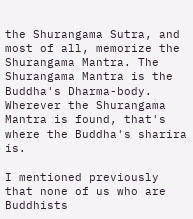the Shurangama Sutra, and most of all, memorize the Shurangama Mantra. The Shurangama Mantra is the Buddha's Dharma-body. Wherever the Shurangama Mantra is found, that's where the Buddha's sharira is.

I mentioned previously that none of us who are Buddhists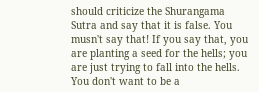should criticize the Shurangama Sutra and say that it is false. You musn't say that! If you say that, you are planting a seed for the hells; you are just trying to fall into the hells. You don't want to be a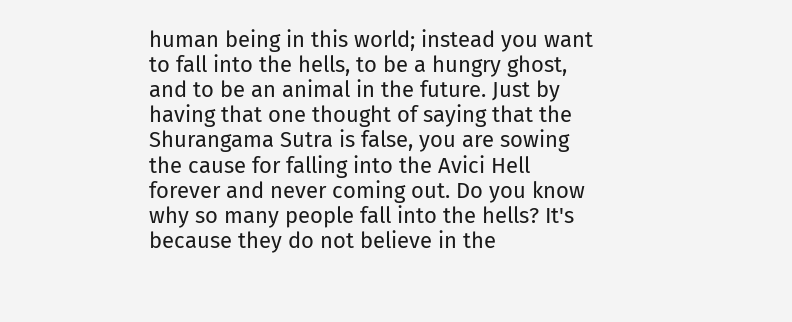human being in this world; instead you want to fall into the hells, to be a hungry ghost, and to be an animal in the future. Just by having that one thought of saying that the Shurangama Sutra is false, you are sowing the cause for falling into the Avici Hell forever and never coming out. Do you know why so many people fall into the hells? It's because they do not believe in the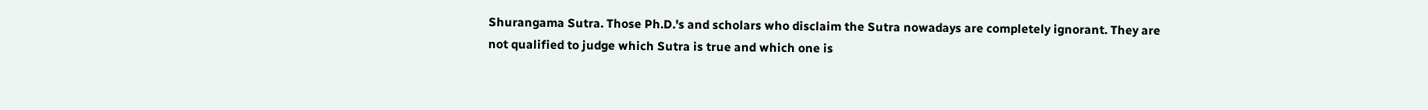Shurangama Sutra. Those Ph.D.'s and scholars who disclaim the Sutra nowadays are completely ignorant. They are not qualified to judge which Sutra is true and which one is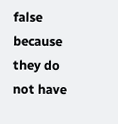false because they do not have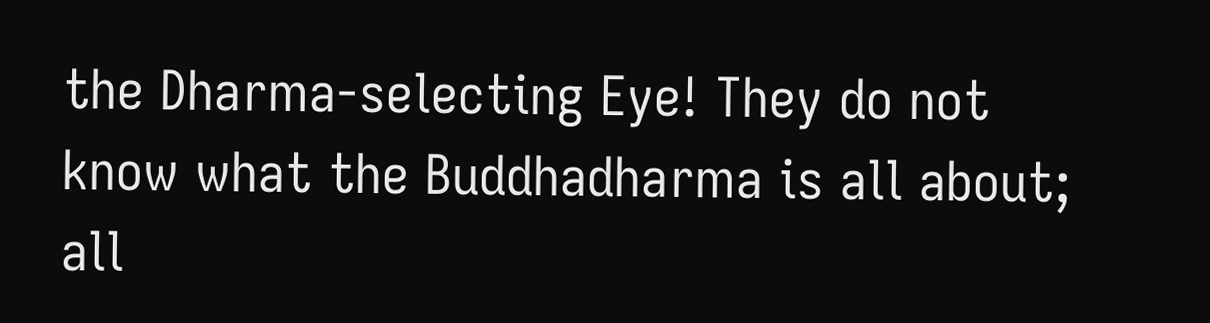the Dharma-selecting Eye! They do not know what the Buddhadharma is all about; all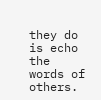they do is echo the words of others.